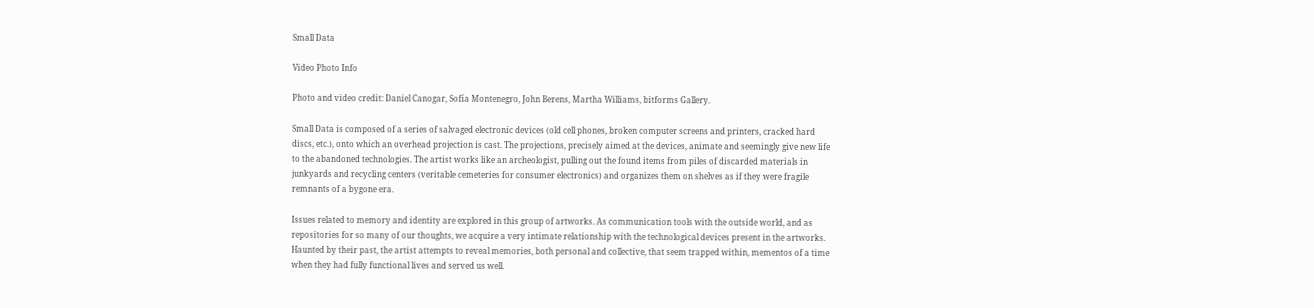Small Data

Video Photo Info

Photo and video credit: Daniel Canogar, Sofía Montenegro, John Berens, Martha Williams, bitforms Gallery.

Small Data is composed of a series of salvaged electronic devices (old cell phones, broken computer screens and printers, cracked hard discs, etc.), onto which an overhead projection is cast. The projections, precisely aimed at the devices, animate and seemingly give new life to the abandoned technologies. The artist works like an archeologist, pulling out the found items from piles of discarded materials in junkyards and recycling centers (veritable cemeteries for consumer electronics) and organizes them on shelves as if they were fragile remnants of a bygone era.

Issues related to memory and identity are explored in this group of artworks. As communication tools with the outside world, and as repositories for so many of our thoughts, we acquire a very intimate relationship with the technological devices present in the artworks. Haunted by their past, the artist attempts to reveal memories, both personal and collective, that seem trapped within, mementos of a time when they had fully functional lives and served us well.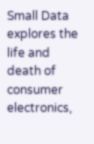Small Data explores the life and death of consumer electronics,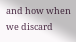and how when we discard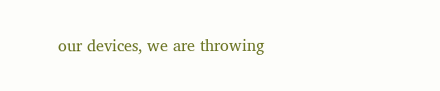our devices, we are throwing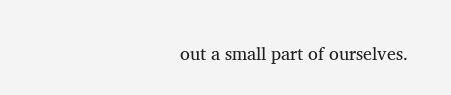out a small part of ourselves.